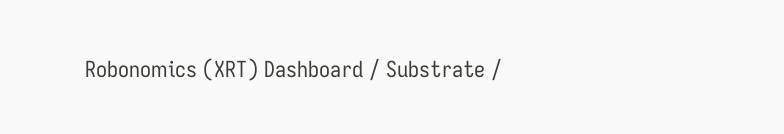Robonomics (XRT) Dashboard / Substrate /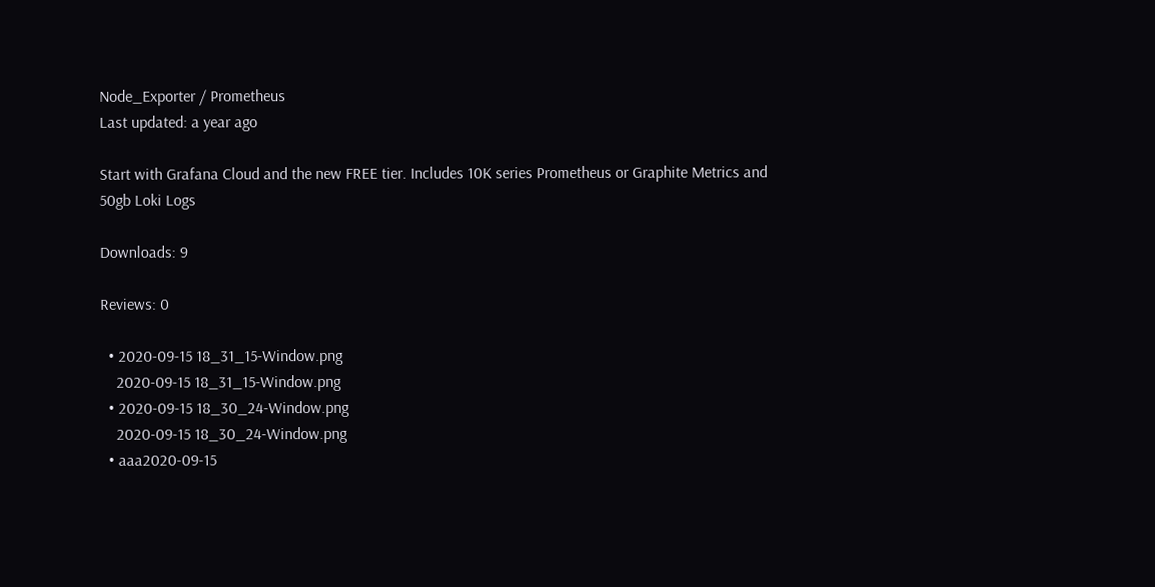Node_Exporter / Prometheus
Last updated: a year ago

Start with Grafana Cloud and the new FREE tier. Includes 10K series Prometheus or Graphite Metrics and 50gb Loki Logs

Downloads: 9

Reviews: 0

  • 2020-09-15 18_31_15-Window.png
    2020-09-15 18_31_15-Window.png
  • 2020-09-15 18_30_24-Window.png
    2020-09-15 18_30_24-Window.png
  • aaa2020-09-15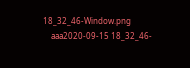18_32_46-Window.png
    aaa2020-09-15 18_32_46-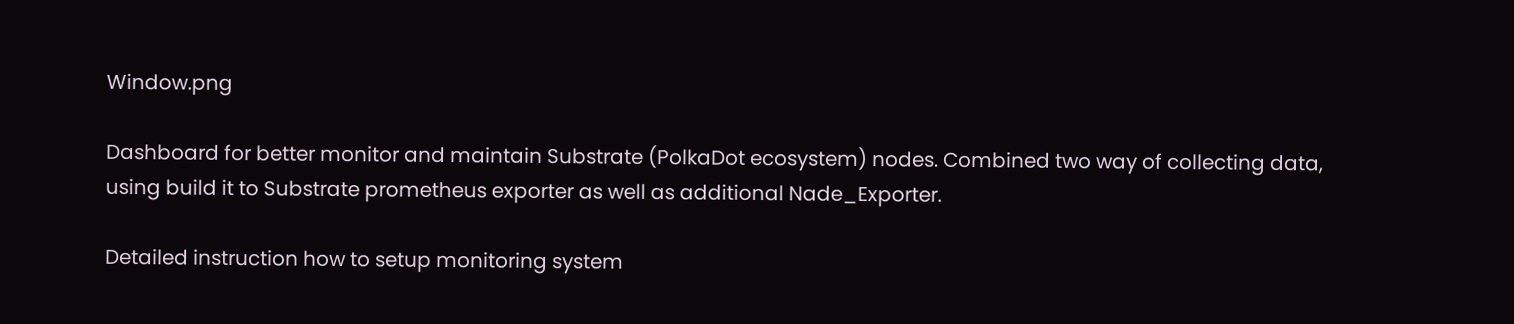Window.png

Dashboard for better monitor and maintain Substrate (PolkaDot ecosystem) nodes. Combined two way of collecting data, using build it to Substrate prometheus exporter as well as additional Nade_Exporter.

Detailed instruction how to setup monitoring system